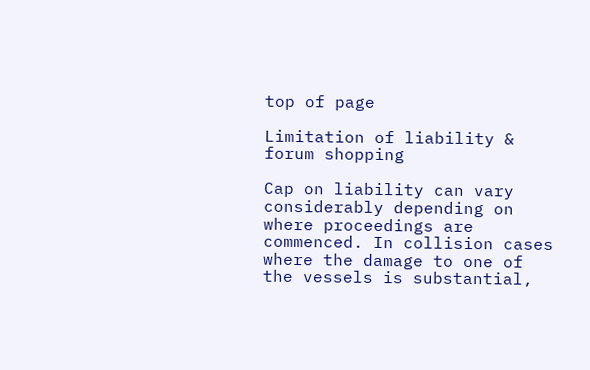top of page

Limitation of liability & forum shopping

Cap on liability can vary considerably depending on where proceedings are commenced. In collision cases where the damage to one of the vessels is substantial,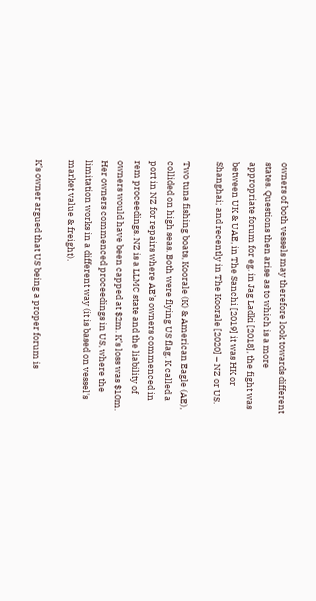owners of both vessels may therefore look towards different states. Questions then arise as to which is a more appropriate forum for eg. in Jag Ladki [2018], the fight was between UK & UAE, in The Sanchi [2019] it was HK or Shanghai; and recently in The Koorale [2020] – NZ or US.

Two tuna fishing boats, Koorale (K) & American Eagle (AE), collided on high seas. Both were flying US flag. K called a port in NZ for repairs where AE’s owners commenced in rem proceedings. NZ is a LLMC state and the liability of owners would have been capped at $2m. K’s loss was $10m. Her owners commenced proceedings in US, where the limitation works in a different way (it is based on vessel's market value & freight).

K’s owner argued that US being a proper forum is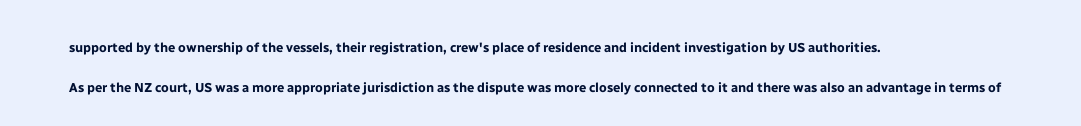supported by the ownership of the vessels, their registration, crew's place of residence and incident investigation by US authorities.

As per the NZ court, US was a more appropriate jurisdiction as the dispute was more closely connected to it and there was also an advantage in terms of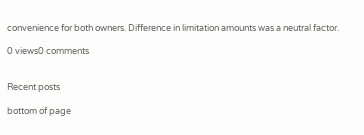convenience for both owners. Difference in limitation amounts was a neutral factor.

0 views0 comments


Recent posts

bottom of page